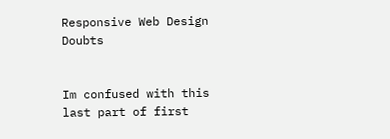Responsive Web Design Doubts


Im confused with this last part of first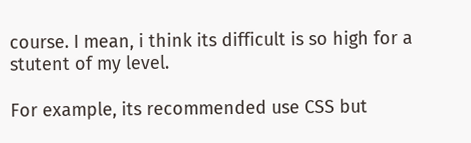course. I mean, i think its difficult is so high for a stutent of my level.

For example, its recommended use CSS but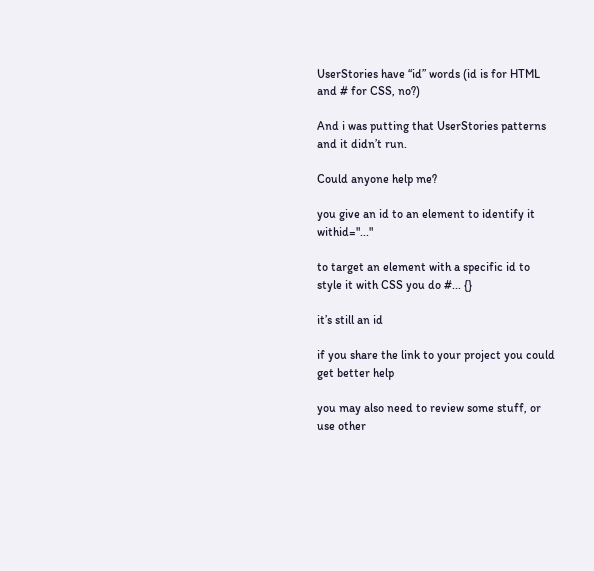UserStories have “id” words (id is for HTML and # for CSS, no?)

And i was putting that UserStories patterns and it didn’t run.

Could anyone help me?

you give an id to an element to identify it withid="..."

to target an element with a specific id to style it with CSS you do #... {}

it’s still an id

if you share the link to your project you could get better help

you may also need to review some stuff, or use other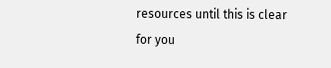resources until this is clear for you